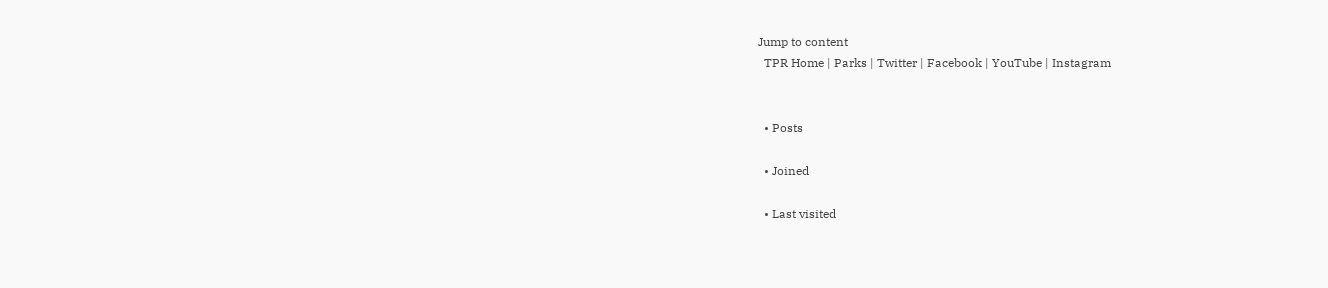Jump to content
  TPR Home | Parks | Twitter | Facebook | YouTube | Instagram


  • Posts

  • Joined

  • Last visited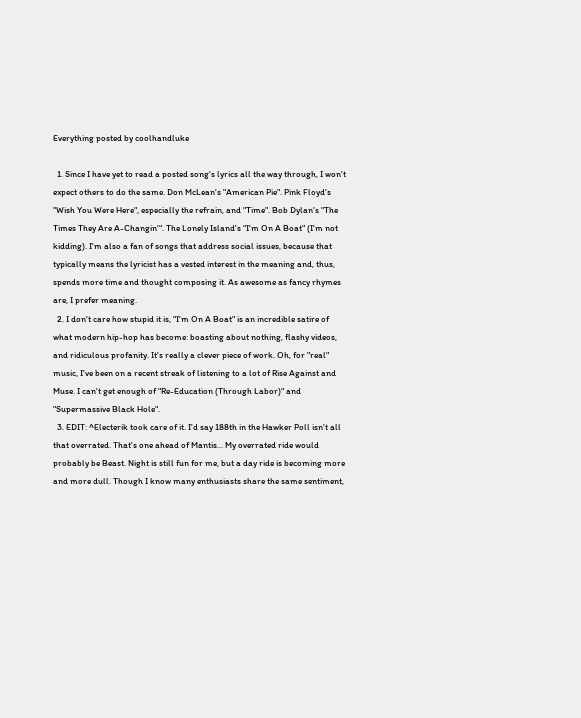Everything posted by coolhandluke

  1. Since I have yet to read a posted song's lyrics all the way through, I won't expect others to do the same. Don McLean's "American Pie". Pink Floyd's "Wish You Were Here", especially the refrain, and "Time". Bob Dylan's "The Times They Are A-Changin'". The Lonely Island's "I'm On A Boat" (I'm not kidding). I'm also a fan of songs that address social issues, because that typically means the lyricist has a vested interest in the meaning and, thus, spends more time and thought composing it. As awesome as fancy rhymes are, I prefer meaning.
  2. I don't care how stupid it is, "I'm On A Boat" is an incredible satire of what modern hip-hop has become: boasting about nothing, flashy videos, and ridiculous profanity. It's really a clever piece of work. Oh, for "real" music, I've been on a recent streak of listening to a lot of Rise Against and Muse. I can't get enough of "Re-Education (Through Labor)" and "Supermassive Black Hole".
  3. EDIT: ^Electerik took care of it. I'd say 188th in the Hawker Poll isn't all that overrated. That's one ahead of Mantis... My overrated ride would probably be Beast. Night is still fun for me, but a day ride is becoming more and more dull. Though I know many enthusiasts share the same sentiment,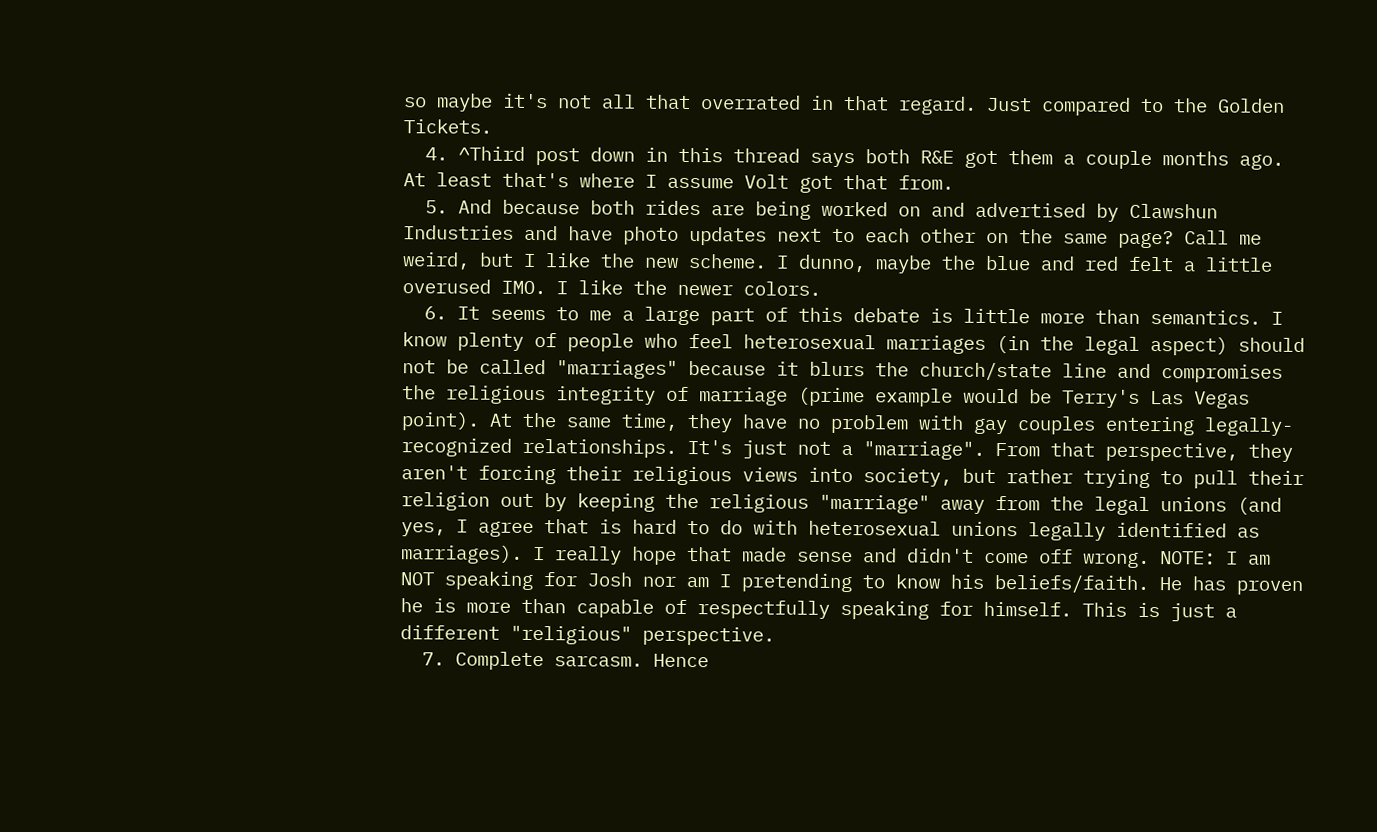so maybe it's not all that overrated in that regard. Just compared to the Golden Tickets.
  4. ^Third post down in this thread says both R&E got them a couple months ago. At least that's where I assume Volt got that from.
  5. And because both rides are being worked on and advertised by Clawshun Industries and have photo updates next to each other on the same page? Call me weird, but I like the new scheme. I dunno, maybe the blue and red felt a little overused IMO. I like the newer colors.
  6. It seems to me a large part of this debate is little more than semantics. I know plenty of people who feel heterosexual marriages (in the legal aspect) should not be called "marriages" because it blurs the church/state line and compromises the religious integrity of marriage (prime example would be Terry's Las Vegas point). At the same time, they have no problem with gay couples entering legally-recognized relationships. It's just not a "marriage". From that perspective, they aren't forcing their religious views into society, but rather trying to pull their religion out by keeping the religious "marriage" away from the legal unions (and yes, I agree that is hard to do with heterosexual unions legally identified as marriages). I really hope that made sense and didn't come off wrong. NOTE: I am NOT speaking for Josh nor am I pretending to know his beliefs/faith. He has proven he is more than capable of respectfully speaking for himself. This is just a different "religious" perspective.
  7. Complete sarcasm. Hence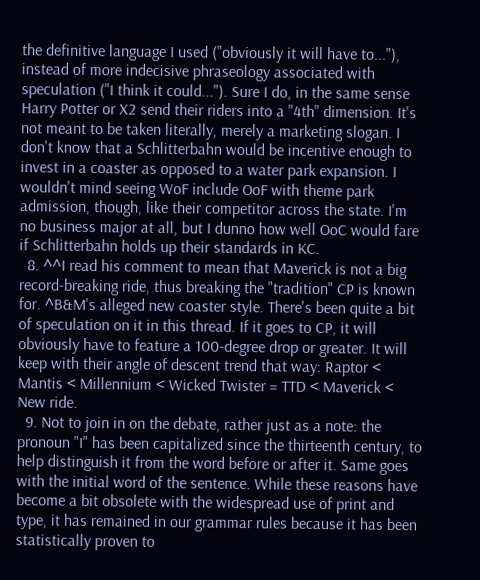the definitive language I used ("obviously it will have to..."), instead of more indecisive phraseology associated with speculation ("I think it could..."). Sure I do, in the same sense Harry Potter or X2 send their riders into a "4th" dimension. It's not meant to be taken literally, merely a marketing slogan. I don't know that a Schlitterbahn would be incentive enough to invest in a coaster as opposed to a water park expansion. I wouldn't mind seeing WoF include OoF with theme park admission, though, like their competitor across the state. I'm no business major at all, but I dunno how well OoC would fare if Schlitterbahn holds up their standards in KC.
  8. ^^I read his comment to mean that Maverick is not a big record-breaking ride, thus breaking the "tradition" CP is known for. ^B&M's alleged new coaster style. There's been quite a bit of speculation on it in this thread. If it goes to CP, it will obviously have to feature a 100-degree drop or greater. It will keep with their angle of descent trend that way: Raptor < Mantis < Millennium < Wicked Twister = TTD < Maverick < New ride.
  9. Not to join in on the debate, rather just as a note: the pronoun "I" has been capitalized since the thirteenth century, to help distinguish it from the word before or after it. Same goes with the initial word of the sentence. While these reasons have become a bit obsolete with the widespread use of print and type, it has remained in our grammar rules because it has been statistically proven to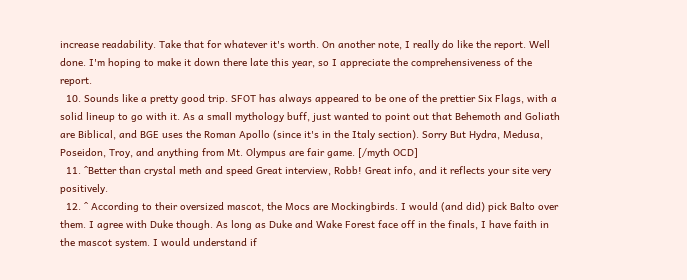increase readability. Take that for whatever it's worth. On another note, I really do like the report. Well done. I'm hoping to make it down there late this year, so I appreciate the comprehensiveness of the report.
  10. Sounds like a pretty good trip. SFOT has always appeared to be one of the prettier Six Flags, with a solid lineup to go with it. As a small mythology buff, just wanted to point out that Behemoth and Goliath are Biblical, and BGE uses the Roman Apollo (since it's in the Italy section). Sorry But Hydra, Medusa, Poseidon, Troy, and anything from Mt. Olympus are fair game. [/myth OCD]
  11. ^Better than crystal meth and speed Great interview, Robb! Great info, and it reflects your site very positively.
  12. ^ According to their oversized mascot, the Mocs are Mockingbirds. I would (and did) pick Balto over them. I agree with Duke though. As long as Duke and Wake Forest face off in the finals, I have faith in the mascot system. I would understand if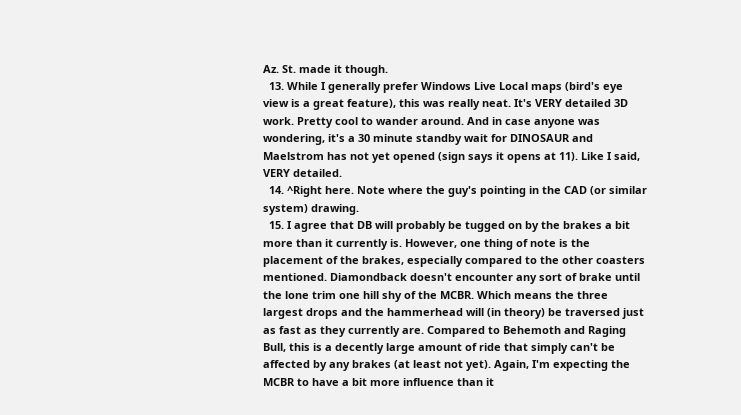Az. St. made it though.
  13. While I generally prefer Windows Live Local maps (bird's eye view is a great feature), this was really neat. It's VERY detailed 3D work. Pretty cool to wander around. And in case anyone was wondering, it's a 30 minute standby wait for DINOSAUR and Maelstrom has not yet opened (sign says it opens at 11). Like I said, VERY detailed.
  14. ^Right here. Note where the guy's pointing in the CAD (or similar system) drawing.
  15. I agree that DB will probably be tugged on by the brakes a bit more than it currently is. However, one thing of note is the placement of the brakes, especially compared to the other coasters mentioned. Diamondback doesn't encounter any sort of brake until the lone trim one hill shy of the MCBR. Which means the three largest drops and the hammerhead will (in theory) be traversed just as fast as they currently are. Compared to Behemoth and Raging Bull, this is a decently large amount of ride that simply can't be affected by any brakes (at least not yet). Again, I'm expecting the MCBR to have a bit more influence than it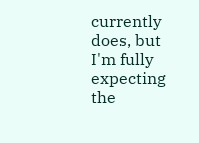currently does, but I'm fully expecting the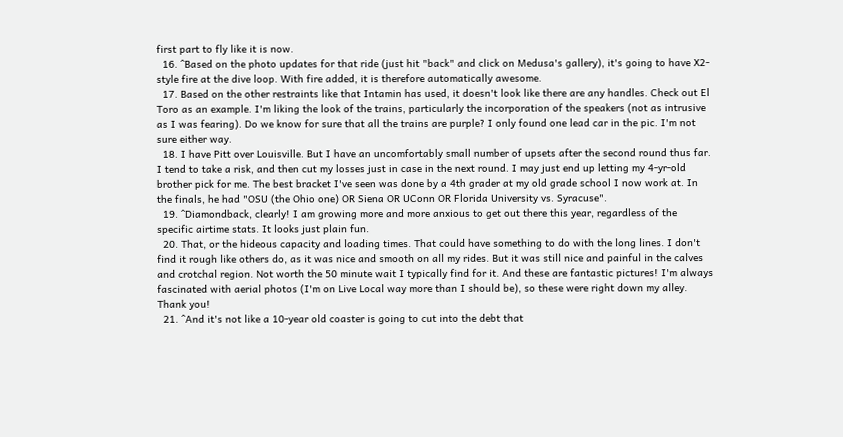first part to fly like it is now.
  16. ^Based on the photo updates for that ride (just hit "back" and click on Medusa's gallery), it's going to have X2-style fire at the dive loop. With fire added, it is therefore automatically awesome.
  17. Based on the other restraints like that Intamin has used, it doesn't look like there are any handles. Check out El Toro as an example. I'm liking the look of the trains, particularly the incorporation of the speakers (not as intrusive as I was fearing). Do we know for sure that all the trains are purple? I only found one lead car in the pic. I'm not sure either way.
  18. I have Pitt over Louisville. But I have an uncomfortably small number of upsets after the second round thus far. I tend to take a risk, and then cut my losses just in case in the next round. I may just end up letting my 4-yr-old brother pick for me. The best bracket I've seen was done by a 4th grader at my old grade school I now work at. In the finals, he had "OSU (the Ohio one) OR Siena OR UConn OR Florida University vs. Syracuse".
  19. ^Diamondback, clearly! I am growing more and more anxious to get out there this year, regardless of the specific airtime stats. It looks just plain fun.
  20. That, or the hideous capacity and loading times. That could have something to do with the long lines. I don't find it rough like others do, as it was nice and smooth on all my rides. But it was still nice and painful in the calves and crotchal region. Not worth the 50 minute wait I typically find for it. And these are fantastic pictures! I'm always fascinated with aerial photos (I'm on Live Local way more than I should be), so these were right down my alley. Thank you!
  21. ^And it's not like a 10-year old coaster is going to cut into the debt that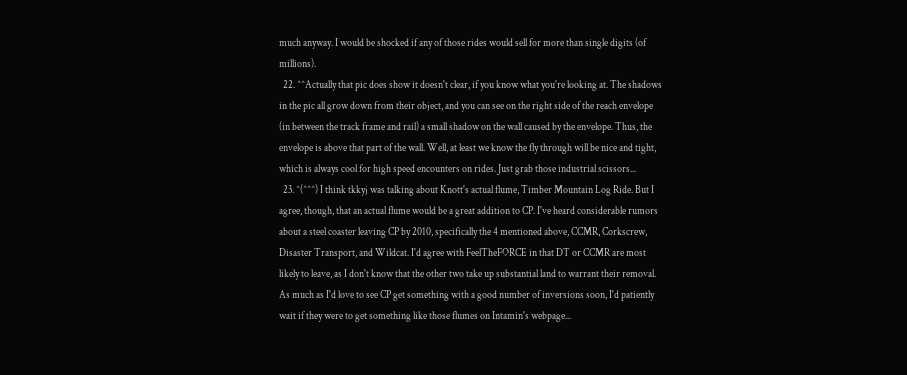much anyway. I would be shocked if any of those rides would sell for more than single digits (of millions).
  22. ^^Actually that pic does show it doesn't clear, if you know what you're looking at. The shadows in the pic all grow down from their object, and you can see on the right side of the reach envelope (in between the track frame and rail) a small shadow on the wall caused by the envelope. Thus, the envelope is above that part of the wall. Well, at least we know the fly through will be nice and tight, which is always cool for high speed encounters on rides. Just grab those industrial scissors...
  23. ^(^^^) I think tkkyj was talking about Knott's actual flume, Timber Mountain Log Ride. But I agree, though, that an actual flume would be a great addition to CP. I've heard considerable rumors about a steel coaster leaving CP by 2010, specifically the 4 mentioned above, CCMR, Corkscrew, Disaster Transport, and Wildcat. I'd agree with FeelTheFORCE in that DT or CCMR are most likely to leave, as I don't know that the other two take up substantial land to warrant their removal. As much as I'd love to see CP get something with a good number of inversions soon, I'd patiently wait if they were to get something like those flumes on Intamin's webpage...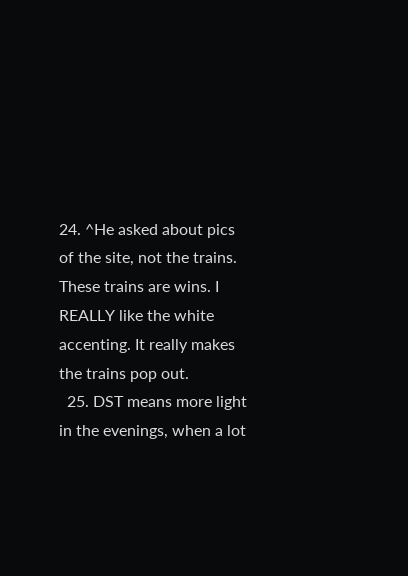24. ^He asked about pics of the site, not the trains. These trains are wins. I REALLY like the white accenting. It really makes the trains pop out.
  25. DST means more light in the evenings, when a lot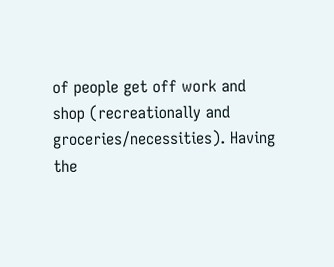of people get off work and shop (recreationally and groceries/necessities). Having the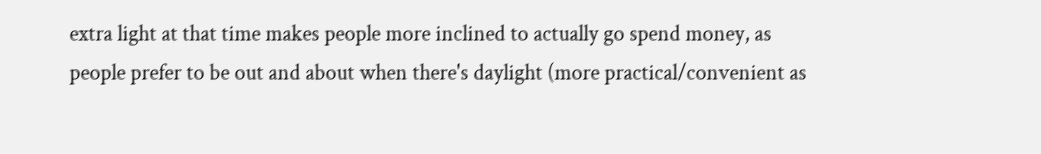extra light at that time makes people more inclined to actually go spend money, as people prefer to be out and about when there's daylight (more practical/convenient as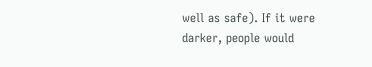well as safe). If it were darker, people would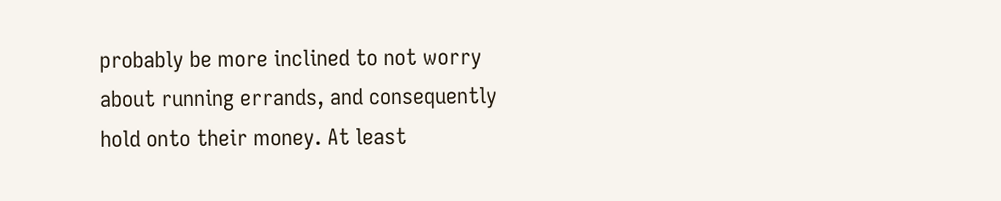probably be more inclined to not worry about running errands, and consequently hold onto their money. At least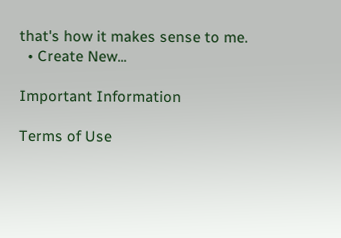that's how it makes sense to me.
  • Create New...

Important Information

Terms of Use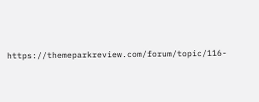https://themeparkreview.com/forum/topic/116-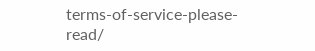terms-of-service-please-read/